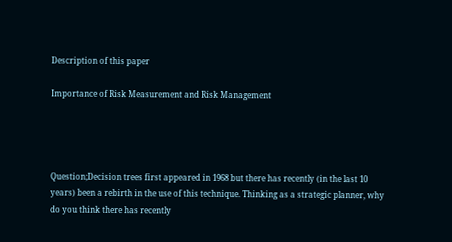Description of this paper

Importance of Risk Measurement and Risk Management




Question;Decision trees first appeared in 1968 but there has recently (in the last 10 years) been a rebirth in the use of this technique. Thinking as a strategic planner, why do you think there has recently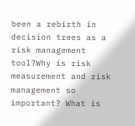been a rebirth in decision trees as a risk management tool?Why is risk measurement and risk management so important? What is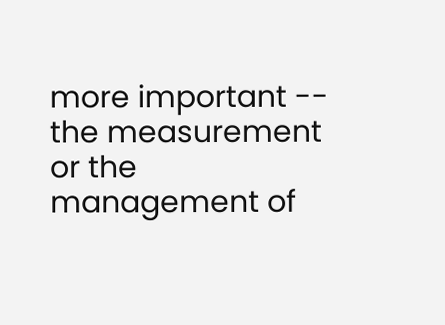more important -- the measurement or the management of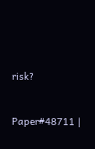risk?


Paper#48711 |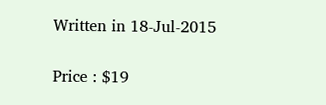Written in 18-Jul-2015

Price : $19